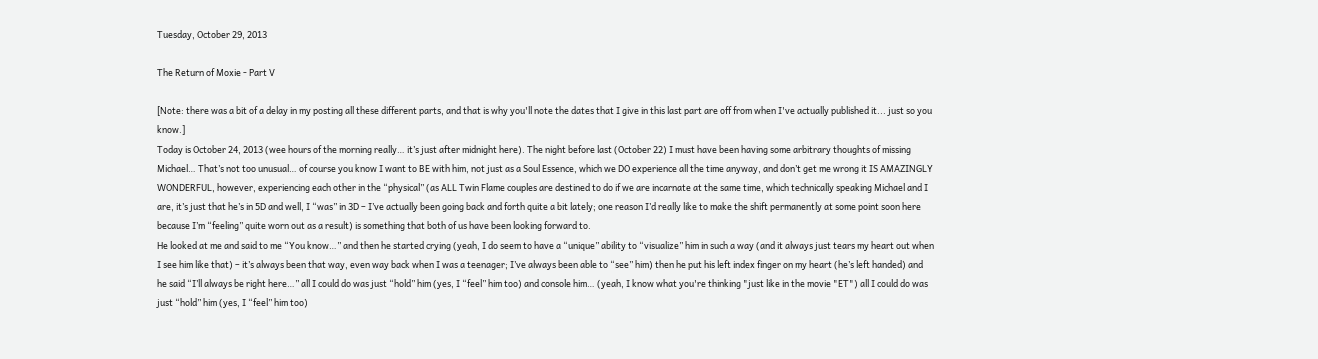Tuesday, October 29, 2013

The Return of Moxie - Part V

[Note: there was a bit of a delay in my posting all these different parts, and that is why you'll note the dates that I give in this last part are off from when I've actually published it... just so you know.]
Today is October 24, 2013 (wee hours of the morning really… it’s just after midnight here). The night before last (October 22) I must have been having some arbitrary thoughts of missing Michael… That’s not too unusual… of course you know I want to BE with him, not just as a Soul Essence, which we DO experience all the time anyway, and don’t get me wrong it IS AMAZINGLY WONDERFUL, however, experiencing each other in the “physical” (as ALL Twin Flame couples are destined to do if we are incarnate at the same time, which technically speaking Michael and I are, it’s just that he’s in 5D and well, I “was” in 3D – I’ve actually been going back and forth quite a bit lately; one reason I’d really like to make the shift permanently at some point soon here because I’m “feeling” quite worn out as a result) is something that both of us have been looking forward to.
He looked at me and said to me “You know…” and then he started crying (yeah, I do seem to have a “unique” ability to “visualize” him in such a way (and it always just tears my heart out when I see him like that) – it’s always been that way, even way back when I was a teenager; I’ve always been able to “see” him) then he put his left index finger on my heart (he’s left handed) and he said “I’ll always be right here…” all I could do was just “hold” him (yes, I “feel” him too) and console him… (yeah, I know what you're thinking "just like in the movie "ET") all I could do was just “hold” him (yes, I “feel” him too)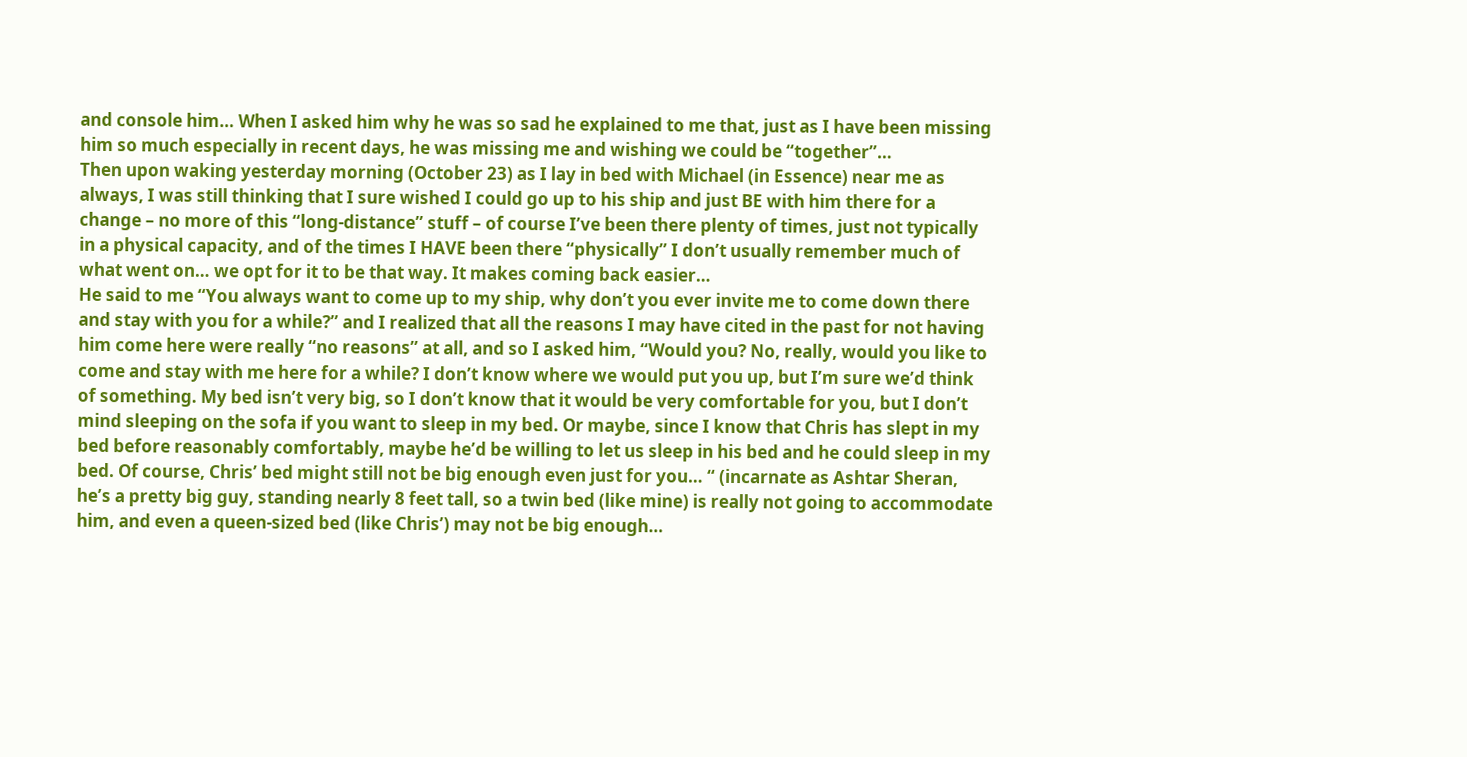and console him… When I asked him why he was so sad he explained to me that, just as I have been missing him so much especially in recent days, he was missing me and wishing we could be “together”…
Then upon waking yesterday morning (October 23) as I lay in bed with Michael (in Essence) near me as always, I was still thinking that I sure wished I could go up to his ship and just BE with him there for a change – no more of this “long-distance” stuff – of course I’ve been there plenty of times, just not typically in a physical capacity, and of the times I HAVE been there “physically” I don’t usually remember much of what went on… we opt for it to be that way. It makes coming back easier…
He said to me “You always want to come up to my ship, why don’t you ever invite me to come down there and stay with you for a while?” and I realized that all the reasons I may have cited in the past for not having him come here were really “no reasons” at all, and so I asked him, “Would you? No, really, would you like to come and stay with me here for a while? I don’t know where we would put you up, but I’m sure we’d think of something. My bed isn’t very big, so I don’t know that it would be very comfortable for you, but I don’t mind sleeping on the sofa if you want to sleep in my bed. Or maybe, since I know that Chris has slept in my bed before reasonably comfortably, maybe he’d be willing to let us sleep in his bed and he could sleep in my bed. Of course, Chris’ bed might still not be big enough even just for you… “ (incarnate as Ashtar Sheran, he’s a pretty big guy, standing nearly 8 feet tall, so a twin bed (like mine) is really not going to accommodate him, and even a queen-sized bed (like Chris’) may not be big enough…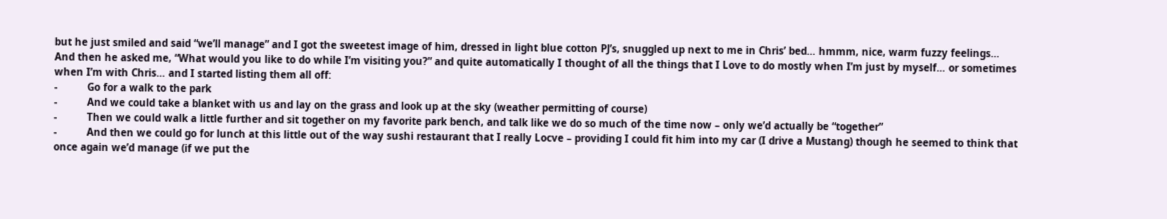but he just smiled and said “we’ll manage” and I got the sweetest image of him, dressed in light blue cotton PJ’s, snuggled up next to me in Chris’ bed… hmmm, nice, warm fuzzy feelings…
And then he asked me, “What would you like to do while I’m visiting you?” and quite automatically I thought of all the things that I Love to do mostly when I’m just by myself… or sometimes when I’m with Chris… and I started listing them all off:
-          Go for a walk to the park
-          And we could take a blanket with us and lay on the grass and look up at the sky (weather permitting of course)
-          Then we could walk a little further and sit together on my favorite park bench, and talk like we do so much of the time now – only we’d actually be “together”
-          And then we could go for lunch at this little out of the way sushi restaurant that I really Locve – providing I could fit him into my car (I drive a Mustang) though he seemed to think that once again we’d manage (if we put the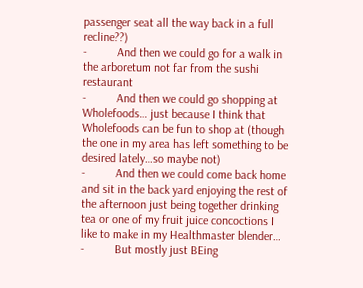passenger seat all the way back in a full recline??)
-          And then we could go for a walk in the arboretum not far from the sushi restaurant
-          And then we could go shopping at Wholefoods… just because I think that Wholefoods can be fun to shop at (though the one in my area has left something to be desired lately…so maybe not)
-          And then we could come back home and sit in the back yard enjoying the rest of the afternoon just being together drinking tea or one of my fruit juice concoctions I like to make in my Healthmaster blender…
-          But mostly just BEing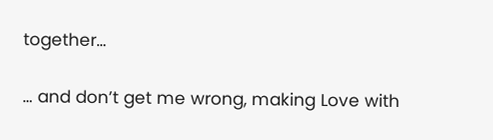together…

… and don’t get me wrong, making Love with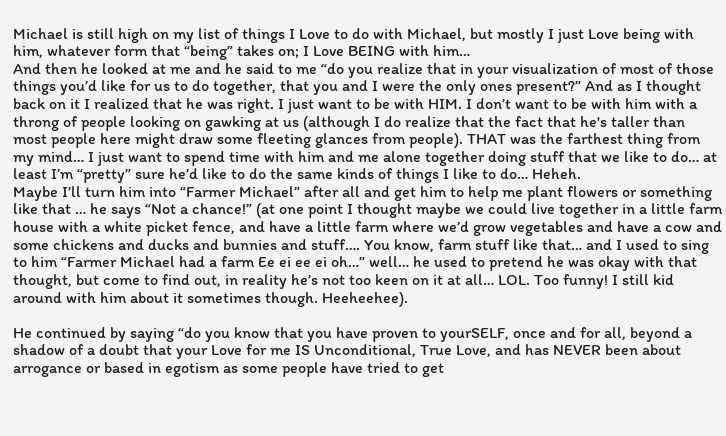Michael is still high on my list of things I Love to do with Michael, but mostly I just Love being with him, whatever form that “being” takes on; I Love BEING with him…
And then he looked at me and he said to me “do you realize that in your visualization of most of those things you’d like for us to do together, that you and I were the only ones present?” And as I thought back on it I realized that he was right. I just want to be with HIM. I don’t want to be with him with a throng of people looking on gawking at us (although I do realize that the fact that he's taller than most people here might draw some fleeting glances from people). THAT was the farthest thing from my mind… I just want to spend time with him and me alone together doing stuff that we like to do… at least I’m “pretty” sure he’d like to do the same kinds of things I like to do… Heheh.
Maybe I’ll turn him into “Farmer Michael” after all and get him to help me plant flowers or something like that … he says “Not a chance!” (at one point I thought maybe we could live together in a little farm house with a white picket fence, and have a little farm where we’d grow vegetables and have a cow and some chickens and ducks and bunnies and stuff…. You know, farm stuff like that… and I used to sing to him “Farmer Michael had a farm Ee ei ee ei oh…” well… he used to pretend he was okay with that thought, but come to find out, in reality he’s not too keen on it at all… LOL. Too funny! I still kid around with him about it sometimes though. Heeheehee).

He continued by saying “do you know that you have proven to yourSELF, once and for all, beyond a shadow of a doubt that your Love for me IS Unconditional, True Love, and has NEVER been about arrogance or based in egotism as some people have tried to get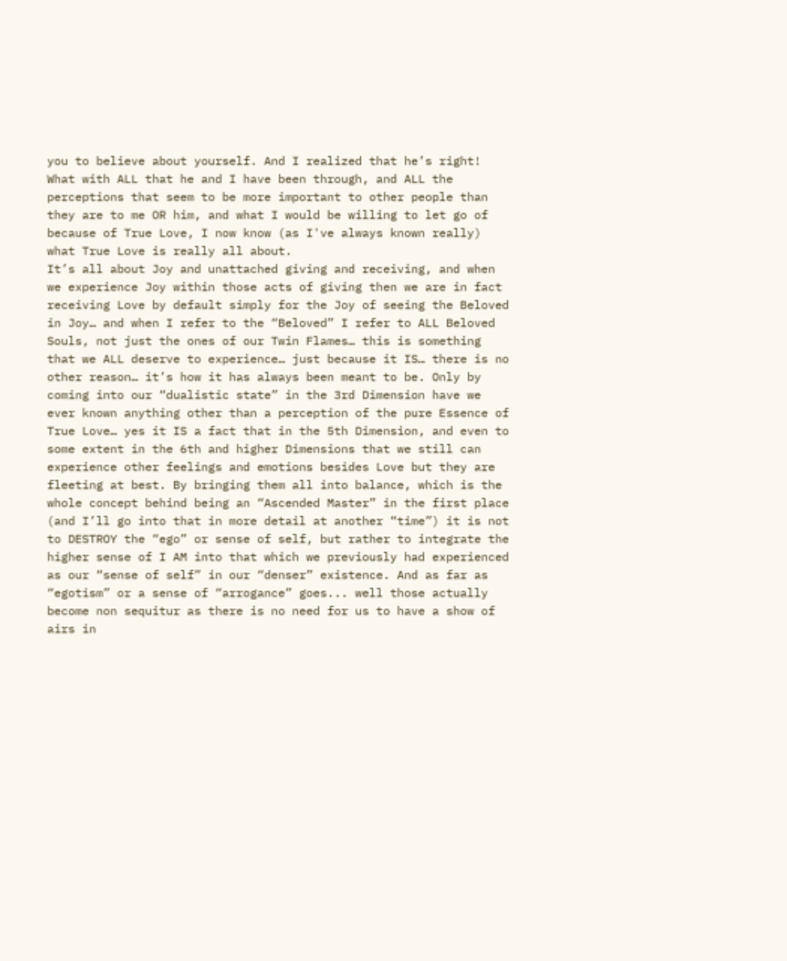you to believe about yourself. And I realized that he’s right! What with ALL that he and I have been through, and ALL the perceptions that seem to be more important to other people than they are to me OR him, and what I would be willing to let go of because of True Love, I now know (as I've always known really) what True Love is really all about.
It’s all about Joy and unattached giving and receiving, and when we experience Joy within those acts of giving then we are in fact receiving Love by default simply for the Joy of seeing the Beloved in Joy… and when I refer to the “Beloved” I refer to ALL Beloved Souls, not just the ones of our Twin Flames… this is something that we ALL deserve to experience… just because it IS… there is no other reason… it’s how it has always been meant to be. Only by coming into our “dualistic state” in the 3rd Dimension have we ever known anything other than a perception of the pure Essence of True Love… yes it IS a fact that in the 5th Dimension, and even to some extent in the 6th and higher Dimensions that we still can experience other feelings and emotions besides Love but they are fleeting at best. By bringing them all into balance, which is the whole concept behind being an “Ascended Master” in the first place (and I’ll go into that in more detail at another “time”) it is not to DESTROY the “ego” or sense of self, but rather to integrate the higher sense of I AM into that which we previously had experienced as our “sense of self” in our “denser” existence. And as far as “egotism” or a sense of “arrogance” goes... well those actually become non sequitur as there is no need for us to have a show of airs in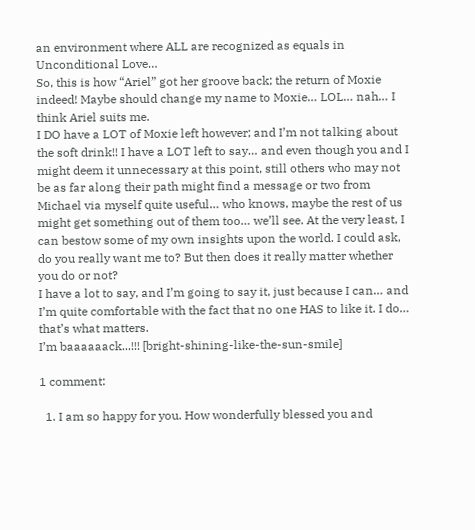an environment where ALL are recognized as equals in Unconditional Love…
So, this is how “Ariel” got her groove back; the return of Moxie indeed! Maybe should change my name to Moxie… LOL… nah… I think Ariel suits me.
I DO have a LOT of Moxie left however; and I’m not talking about the soft drink!! I have a LOT left to say… and even though you and I might deem it unnecessary at this point, still others who may not be as far along their path might find a message or two from Michael via myself quite useful… who knows, maybe the rest of us might get something out of them too… we’ll see. At the very least, I can bestow some of my own insights upon the world. I could ask, do you really want me to? But then does it really matter whether you do or not?
I have a lot to say, and I’m going to say it, just because I can… and I’m quite comfortable with the fact that no one HAS to like it. I do… that’s what matters.
I’m baaaaaack...!!! [bright-shining-like-the-sun-smile]

1 comment:

  1. I am so happy for you. How wonderfully blessed you and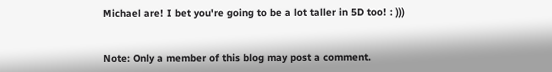Michael are! I bet you're going to be a lot taller in 5D too! : )))


Note: Only a member of this blog may post a comment.